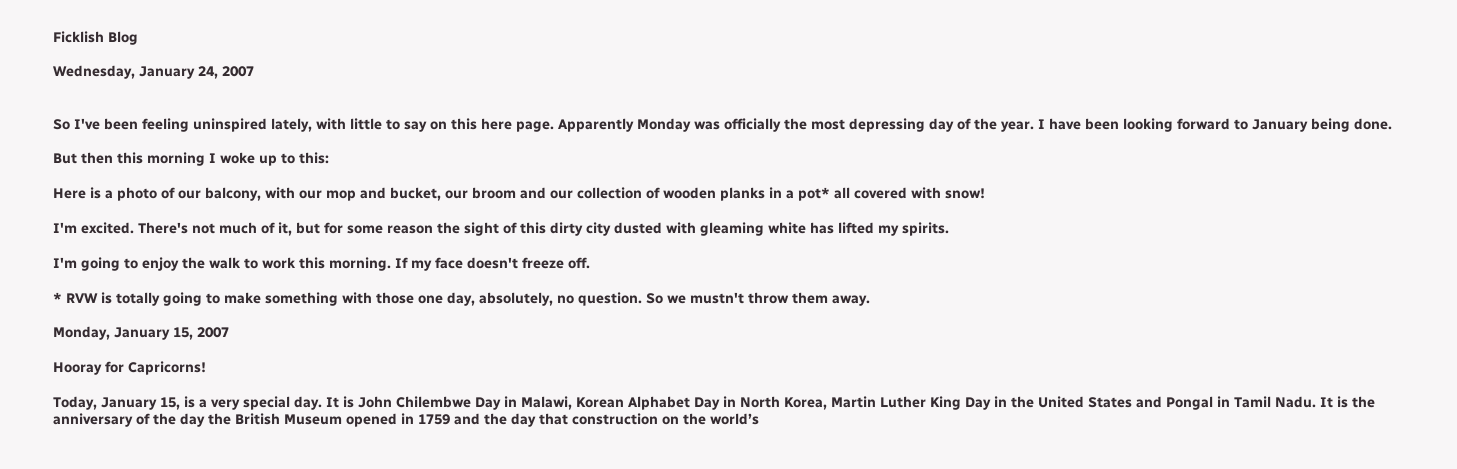Ficklish Blog

Wednesday, January 24, 2007


So I've been feeling uninspired lately, with little to say on this here page. Apparently Monday was officially the most depressing day of the year. I have been looking forward to January being done.

But then this morning I woke up to this:

Here is a photo of our balcony, with our mop and bucket, our broom and our collection of wooden planks in a pot* all covered with snow!

I'm excited. There's not much of it, but for some reason the sight of this dirty city dusted with gleaming white has lifted my spirits.

I'm going to enjoy the walk to work this morning. If my face doesn't freeze off.

* RVW is totally going to make something with those one day, absolutely, no question. So we mustn't throw them away.

Monday, January 15, 2007

Hooray for Capricorns!

Today, January 15, is a very special day. It is John Chilembwe Day in Malawi, Korean Alphabet Day in North Korea, Martin Luther King Day in the United States and Pongal in Tamil Nadu. It is the anniversary of the day the British Museum opened in 1759 and the day that construction on the world’s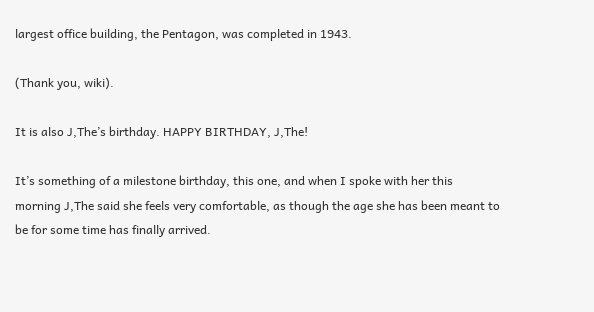largest office building, the Pentagon, was completed in 1943.

(Thank you, wiki).

It is also J,The’s birthday. HAPPY BIRTHDAY, J,The!

It’s something of a milestone birthday, this one, and when I spoke with her this morning J,The said she feels very comfortable, as though the age she has been meant to be for some time has finally arrived.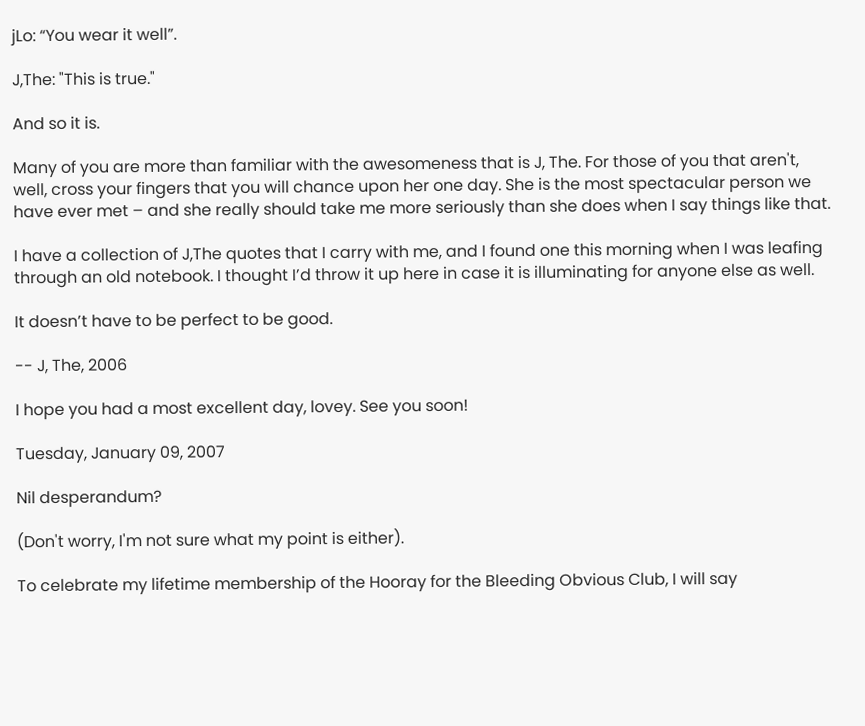jLo: “You wear it well”.

J,The: "This is true."

And so it is.

Many of you are more than familiar with the awesomeness that is J, The. For those of you that aren't, well, cross your fingers that you will chance upon her one day. She is the most spectacular person we have ever met – and she really should take me more seriously than she does when I say things like that.

I have a collection of J,The quotes that I carry with me, and I found one this morning when I was leafing through an old notebook. I thought I’d throw it up here in case it is illuminating for anyone else as well.

It doesn’t have to be perfect to be good.

-- J, The, 2006

I hope you had a most excellent day, lovey. See you soon!

Tuesday, January 09, 2007

Nil desperandum?

(Don't worry, I'm not sure what my point is either).

To celebrate my lifetime membership of the Hooray for the Bleeding Obvious Club, I will say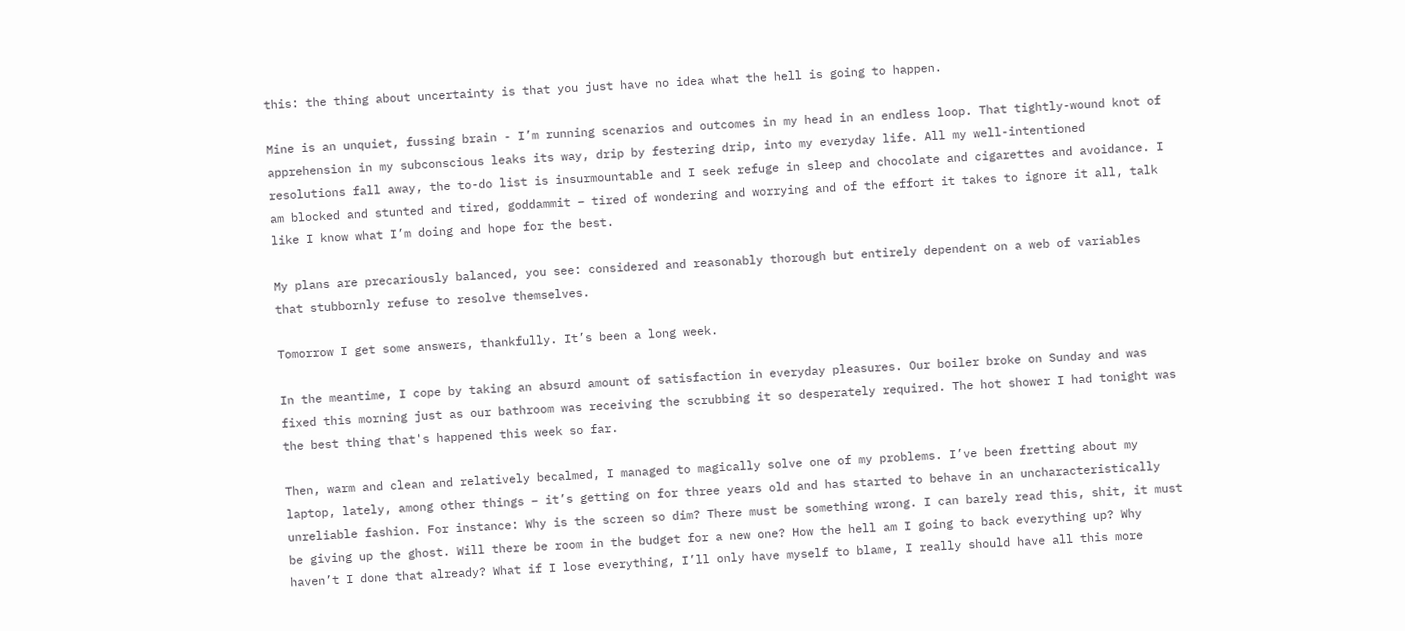this: the thing about uncertainty is that you just have no idea what the hell is going to happen.

Mine is an unquiet, fussing brain - I’m running scenarios and outcomes in my head in an endless loop. That tightly-wound knot of apprehension in my subconscious leaks its way, drip by festering drip, into my everyday life. All my well-intentioned resolutions fall away, the to-do list is insurmountable and I seek refuge in sleep and chocolate and cigarettes and avoidance. I am blocked and stunted and tired, goddammit – tired of wondering and worrying and of the effort it takes to ignore it all, talk like I know what I’m doing and hope for the best.

My plans are precariously balanced, you see: considered and reasonably thorough but entirely dependent on a web of variables that stubbornly refuse to resolve themselves.

Tomorrow I get some answers, thankfully. It’s been a long week.

In the meantime, I cope by taking an absurd amount of satisfaction in everyday pleasures. Our boiler broke on Sunday and was fixed this morning just as our bathroom was receiving the scrubbing it so desperately required. The hot shower I had tonight was the best thing that's happened this week so far.

Then, warm and clean and relatively becalmed, I managed to magically solve one of my problems. I’ve been fretting about my laptop, lately, among other things – it’s getting on for three years old and has started to behave in an uncharacteristically unreliable fashion. For instance: Why is the screen so dim? There must be something wrong. I can barely read this, shit, it must be giving up the ghost. Will there be room in the budget for a new one? How the hell am I going to back everything up? Why haven’t I done that already? What if I lose everything, I’ll only have myself to blame, I really should have all this more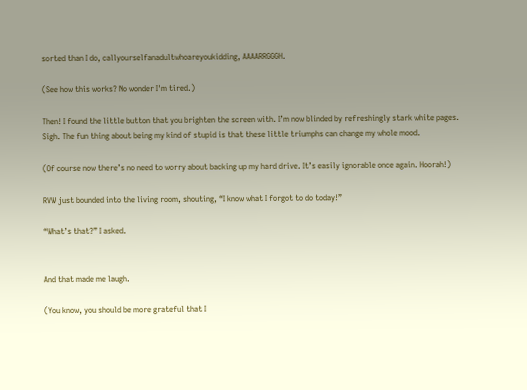sorted than I do, callyourselfanadultwhoareyoukidding, AAAARRGGGH.

(See how this works? No wonder I'm tired.)

Then! I found the little button that you brighten the screen with. I’m now blinded by refreshingly stark white pages. Sigh. The fun thing about being my kind of stupid is that these little triumphs can change my whole mood.

(Of course now there’s no need to worry about backing up my hard drive. It’s easily ignorable once again. Hoorah!)

RVW just bounded into the living room, shouting, “I know what I forgot to do today!”

“What’s that?” I asked.


And that made me laugh.

(You know, you should be more grateful that I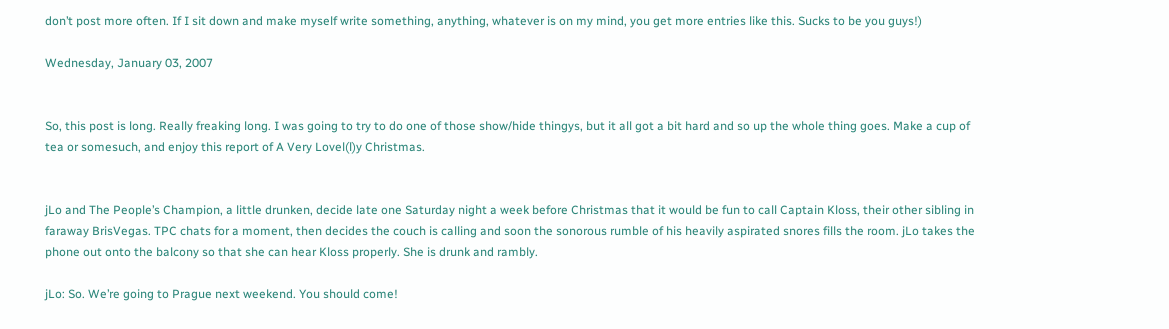don’t post more often. If I sit down and make myself write something, anything, whatever is on my mind, you get more entries like this. Sucks to be you guys!)

Wednesday, January 03, 2007


So, this post is long. Really freaking long. I was going to try to do one of those show/hide thingys, but it all got a bit hard and so up the whole thing goes. Make a cup of tea or somesuch, and enjoy this report of A Very Lovel(l)y Christmas.


jLo and The People’s Champion, a little drunken, decide late one Saturday night a week before Christmas that it would be fun to call Captain Kloss, their other sibling in faraway BrisVegas. TPC chats for a moment, then decides the couch is calling and soon the sonorous rumble of his heavily aspirated snores fills the room. jLo takes the phone out onto the balcony so that she can hear Kloss properly. She is drunk and rambly.

jLo: So. We’re going to Prague next weekend. You should come!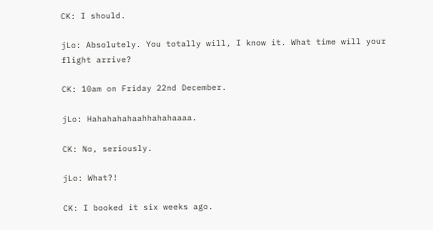CK: I should.

jLo: Absolutely. You totally will, I know it. What time will your flight arrive?

CK: 10am on Friday 22nd December.

jLo: Hahahahahaahhahahaaaa.

CK: No, seriously.

jLo: What?!

CK: I booked it six weeks ago.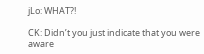jLo: WHAT?!

CK: Didn’t you just indicate that you were aware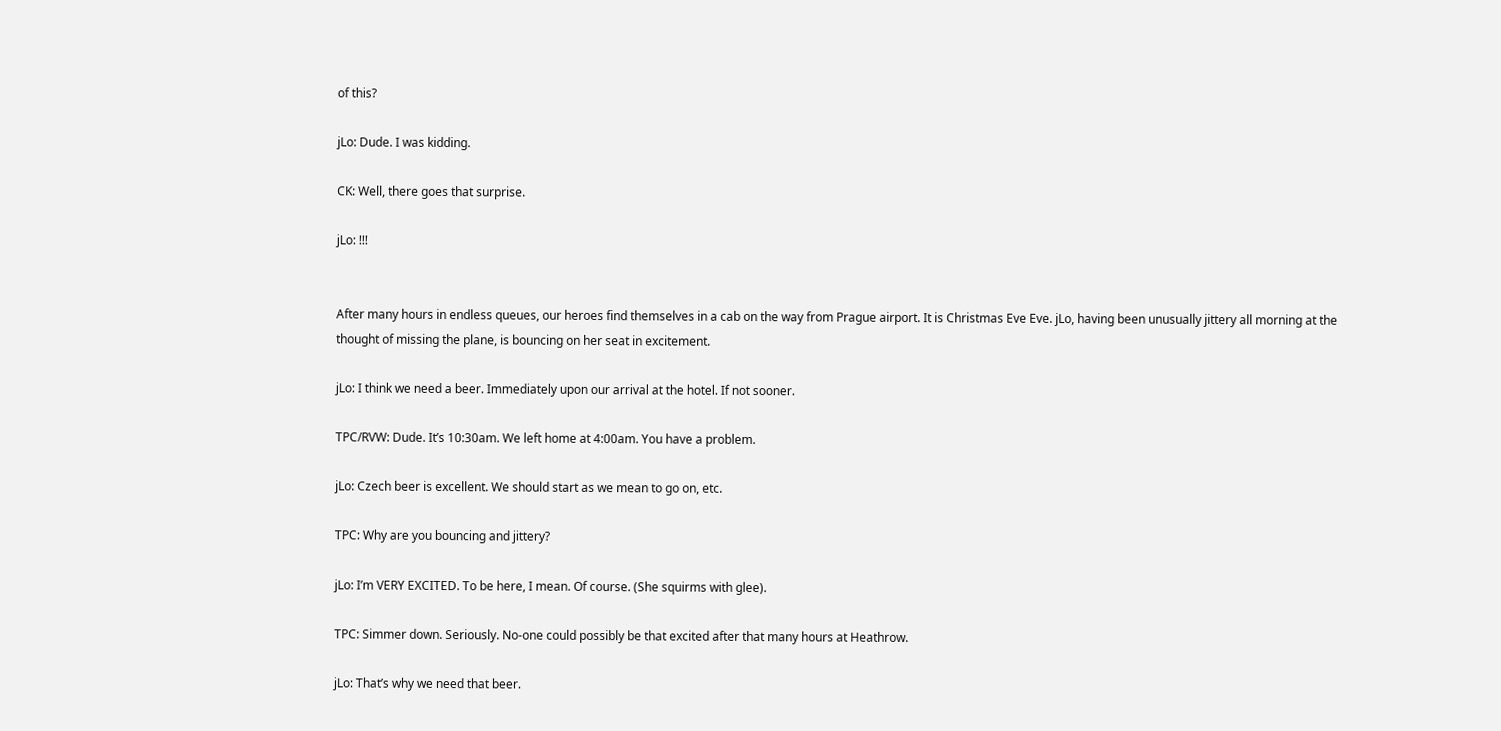of this?

jLo: Dude. I was kidding.

CK: Well, there goes that surprise.

jLo: !!!


After many hours in endless queues, our heroes find themselves in a cab on the way from Prague airport. It is Christmas Eve Eve. jLo, having been unusually jittery all morning at the thought of missing the plane, is bouncing on her seat in excitement.

jLo: I think we need a beer. Immediately upon our arrival at the hotel. If not sooner.

TPC/RVW: Dude. It’s 10:30am. We left home at 4:00am. You have a problem.

jLo: Czech beer is excellent. We should start as we mean to go on, etc.

TPC: Why are you bouncing and jittery?

jLo: I’m VERY EXCITED. To be here, I mean. Of course. (She squirms with glee).

TPC: Simmer down. Seriously. No-one could possibly be that excited after that many hours at Heathrow.

jLo: That’s why we need that beer.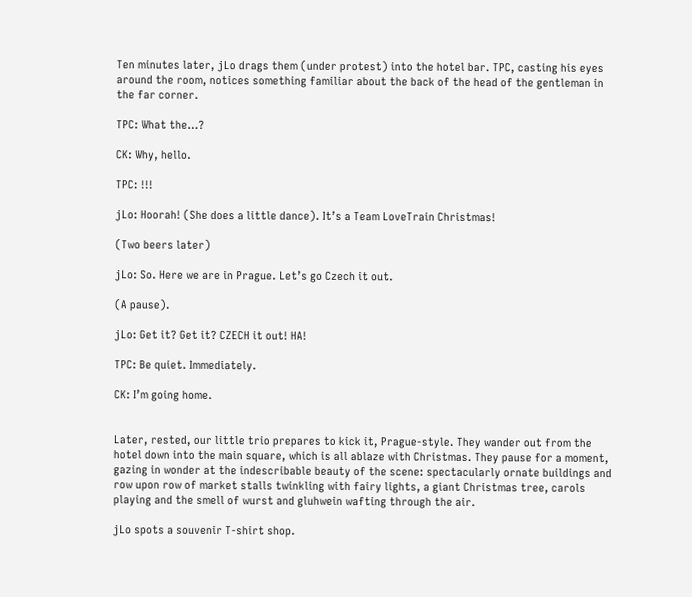Ten minutes later, jLo drags them (under protest) into the hotel bar. TPC, casting his eyes around the room, notices something familiar about the back of the head of the gentleman in the far corner.

TPC: What the…?

CK: Why, hello.

TPC: !!!

jLo: Hoorah! (She does a little dance). It’s a Team LoveTrain Christmas!

(Two beers later)

jLo: So. Here we are in Prague. Let’s go Czech it out.

(A pause).

jLo: Get it? Get it? CZECH it out! HA!

TPC: Be quiet. Immediately.

CK: I’m going home.


Later, rested, our little trio prepares to kick it, Prague-style. They wander out from the hotel down into the main square, which is all ablaze with Christmas. They pause for a moment, gazing in wonder at the indescribable beauty of the scene: spectacularly ornate buildings and row upon row of market stalls twinkling with fairy lights, a giant Christmas tree, carols playing and the smell of wurst and gluhwein wafting through the air.

jLo spots a souvenir T-shirt shop.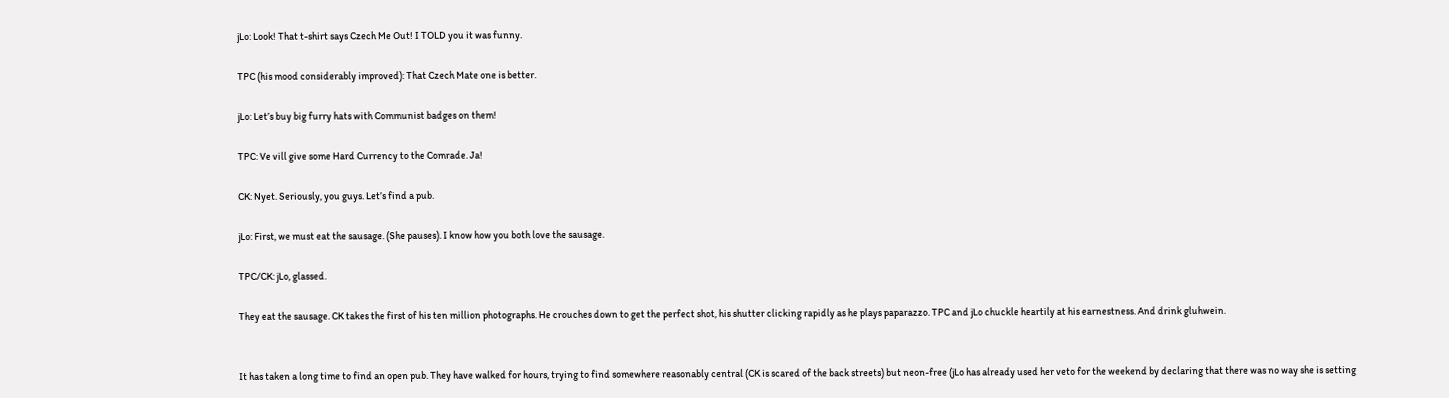jLo: Look! That t-shirt says Czech Me Out! I TOLD you it was funny.

TPC (his mood considerably improved): That Czech Mate one is better.

jLo: Let’s buy big furry hats with Communist badges on them!

TPC: Ve vill give some Hard Currency to the Comrade. Ja!

CK: Nyet. Seriously, you guys. Let’s find a pub.

jLo: First, we must eat the sausage. (She pauses). I know how you both love the sausage.

TPC/CK: jLo, glassed.

They eat the sausage. CK takes the first of his ten million photographs. He crouches down to get the perfect shot, his shutter clicking rapidly as he plays paparazzo. TPC and jLo chuckle heartily at his earnestness. And drink gluhwein.


It has taken a long time to find an open pub. They have walked for hours, trying to find somewhere reasonably central (CK is scared of the back streets) but neon-free (jLo has already used her veto for the weekend by declaring that there was no way she is setting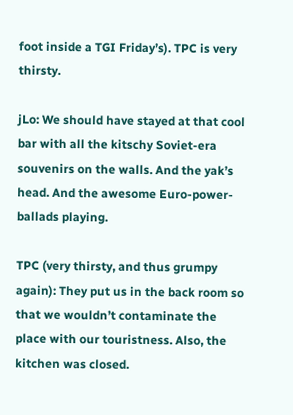foot inside a TGI Friday’s). TPC is very thirsty.

jLo: We should have stayed at that cool bar with all the kitschy Soviet-era souvenirs on the walls. And the yak’s head. And the awesome Euro-power-ballads playing.

TPC (very thirsty, and thus grumpy again): They put us in the back room so that we wouldn’t contaminate the place with our touristness. Also, the kitchen was closed.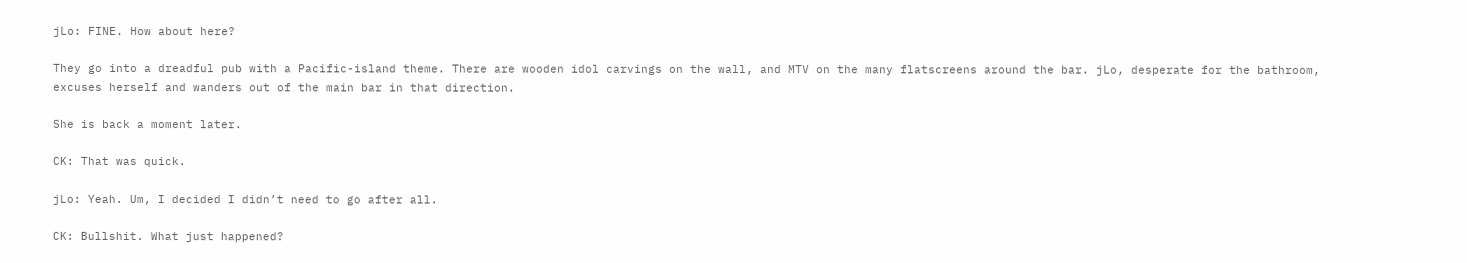jLo: FINE. How about here?

They go into a dreadful pub with a Pacific-island theme. There are wooden idol carvings on the wall, and MTV on the many flatscreens around the bar. jLo, desperate for the bathroom, excuses herself and wanders out of the main bar in that direction.

She is back a moment later.

CK: That was quick.

jLo: Yeah. Um, I decided I didn’t need to go after all.

CK: Bullshit. What just happened?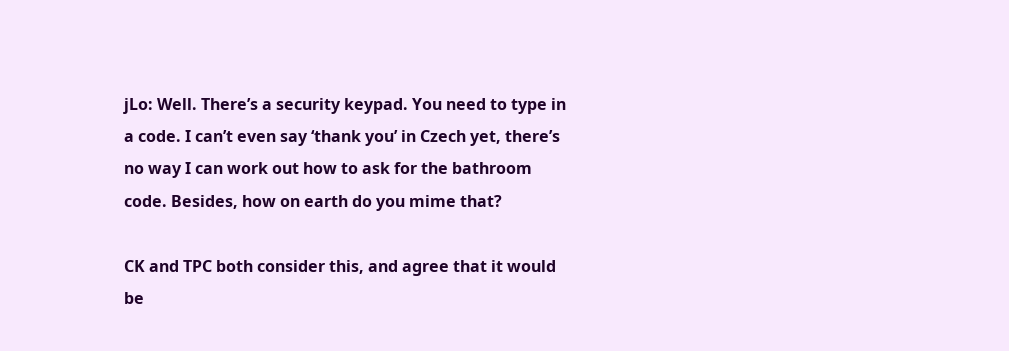jLo: Well. There’s a security keypad. You need to type in a code. I can’t even say ‘thank you’ in Czech yet, there’s no way I can work out how to ask for the bathroom code. Besides, how on earth do you mime that?

CK and TPC both consider this, and agree that it would be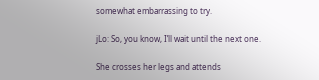somewhat embarrassing to try.

jLo: So, you know, I’ll wait until the next one.

She crosses her legs and attends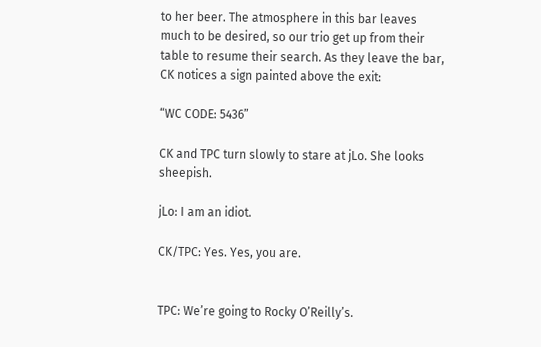to her beer. The atmosphere in this bar leaves much to be desired, so our trio get up from their table to resume their search. As they leave the bar, CK notices a sign painted above the exit:

“WC CODE: 5436”

CK and TPC turn slowly to stare at jLo. She looks sheepish.

jLo: I am an idiot.

CK/TPC: Yes. Yes, you are.


TPC: We’re going to Rocky O’Reilly’s.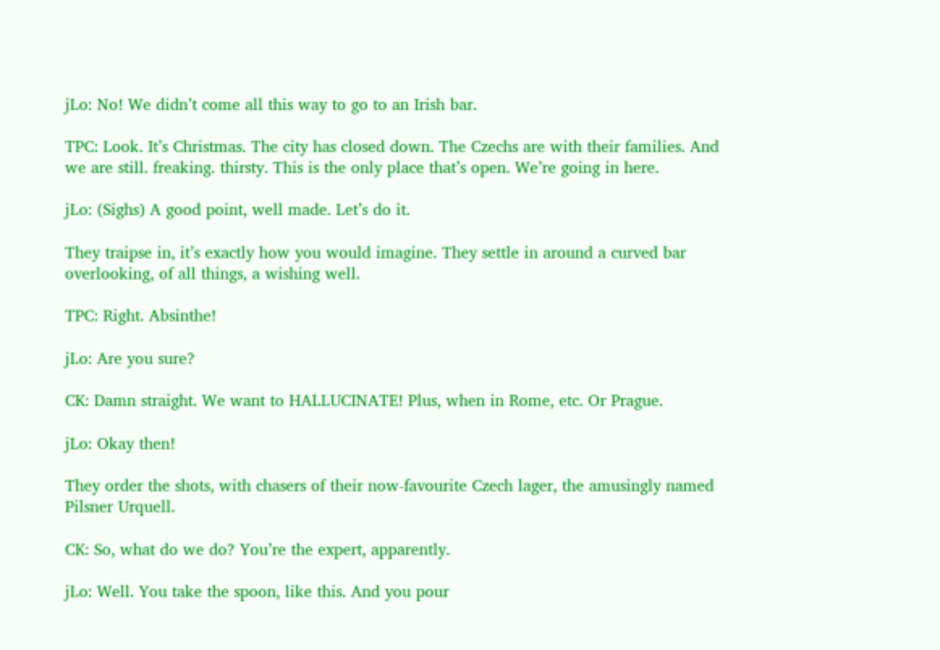jLo: No! We didn’t come all this way to go to an Irish bar.

TPC: Look. It’s Christmas. The city has closed down. The Czechs are with their families. And we are still. freaking. thirsty. This is the only place that’s open. We’re going in here.

jLo: (Sighs) A good point, well made. Let’s do it.

They traipse in, it’s exactly how you would imagine. They settle in around a curved bar overlooking, of all things, a wishing well.

TPC: Right. Absinthe!

jLo: Are you sure?

CK: Damn straight. We want to HALLUCINATE! Plus, when in Rome, etc. Or Prague.

jLo: Okay then!

They order the shots, with chasers of their now-favourite Czech lager, the amusingly named Pilsner Urquell.

CK: So, what do we do? You’re the expert, apparently.

jLo: Well. You take the spoon, like this. And you pour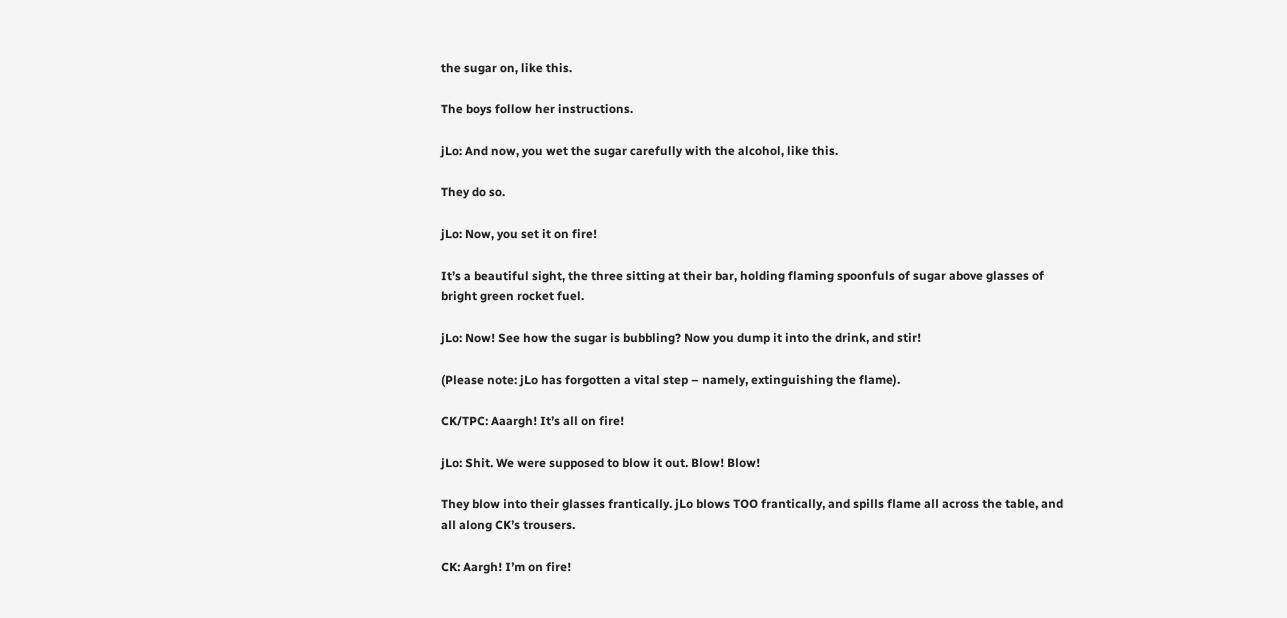the sugar on, like this.

The boys follow her instructions.

jLo: And now, you wet the sugar carefully with the alcohol, like this.

They do so.

jLo: Now, you set it on fire!

It’s a beautiful sight, the three sitting at their bar, holding flaming spoonfuls of sugar above glasses of bright green rocket fuel.

jLo: Now! See how the sugar is bubbling? Now you dump it into the drink, and stir!

(Please note: jLo has forgotten a vital step – namely, extinguishing the flame).

CK/TPC: Aaargh! It’s all on fire!

jLo: Shit. We were supposed to blow it out. Blow! Blow!

They blow into their glasses frantically. jLo blows TOO frantically, and spills flame all across the table, and all along CK’s trousers.

CK: Aargh! I’m on fire!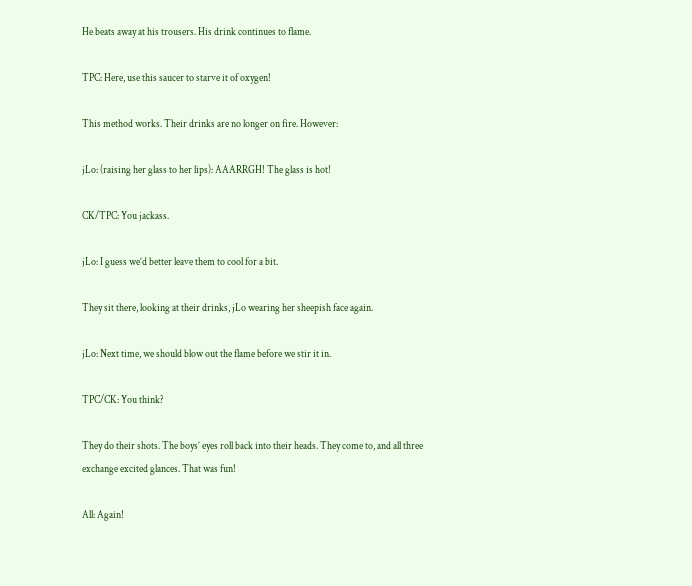He beats away at his trousers. His drink continues to flame.

TPC: Here, use this saucer to starve it of oxygen!

This method works. Their drinks are no longer on fire. However:

jLo: (raising her glass to her lips): AAARRGH! The glass is hot!

CK/TPC: You jackass.

jLo: I guess we’d better leave them to cool for a bit.

They sit there, looking at their drinks, jLo wearing her sheepish face again.

jLo: Next time, we should blow out the flame before we stir it in.

TPC/CK: You think?

They do their shots. The boys’ eyes roll back into their heads. They come to, and all three exchange excited glances. That was fun!

All: Again!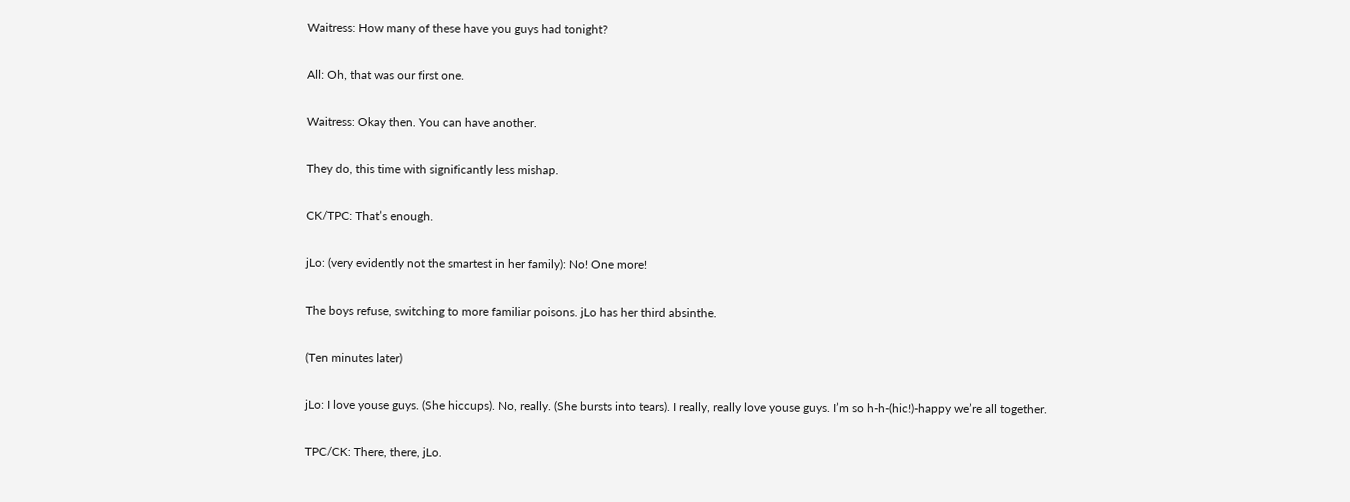Waitress: How many of these have you guys had tonight?

All: Oh, that was our first one.

Waitress: Okay then. You can have another.

They do, this time with significantly less mishap.

CK/TPC: That’s enough.

jLo: (very evidently not the smartest in her family): No! One more!

The boys refuse, switching to more familiar poisons. jLo has her third absinthe.

(Ten minutes later)

jLo: I love youse guys. (She hiccups). No, really. (She bursts into tears). I really, really love youse guys. I’m so h-h-(hic!)-happy we’re all together.

TPC/CK: There, there, jLo.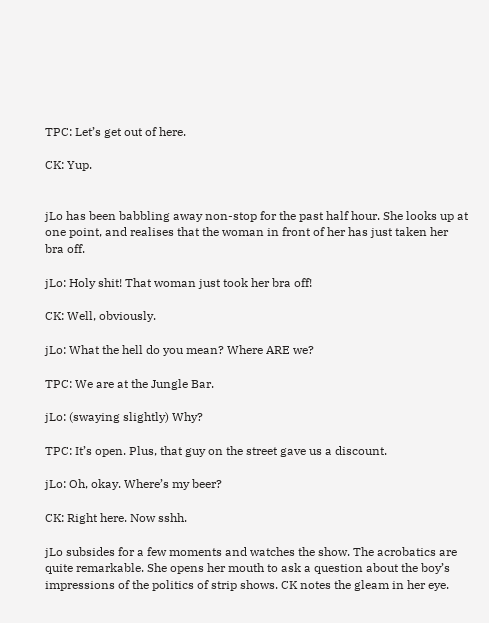TPC: Let’s get out of here.

CK: Yup.


jLo has been babbling away non-stop for the past half hour. She looks up at one point, and realises that the woman in front of her has just taken her bra off.

jLo: Holy shit! That woman just took her bra off!

CK: Well, obviously.

jLo: What the hell do you mean? Where ARE we?

TPC: We are at the Jungle Bar.

jLo: (swaying slightly) Why?

TPC: It’s open. Plus, that guy on the street gave us a discount.

jLo: Oh, okay. Where’s my beer?

CK: Right here. Now sshh.

jLo subsides for a few moments and watches the show. The acrobatics are quite remarkable. She opens her mouth to ask a question about the boy’s impressions of the politics of strip shows. CK notes the gleam in her eye.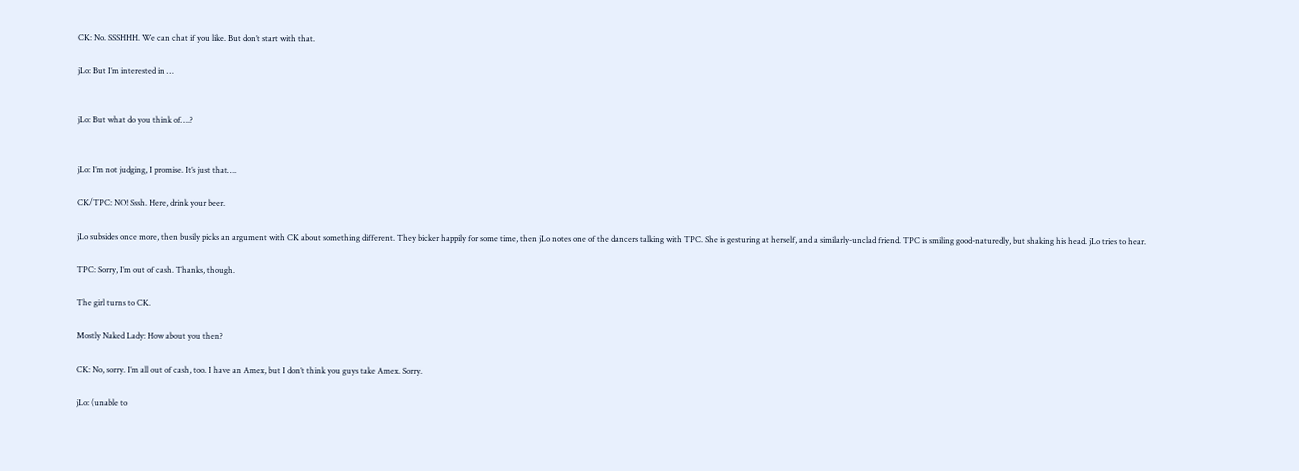CK: No. SSSHHH. We can chat if you like. But don’t start with that.

jLo: But I’m interested in …


jLo: But what do you think of….?


jLo: I’m not judging, I promise. It’s just that….

CK/TPC: NO! Sssh. Here, drink your beer.

jLo subsides once more, then busily picks an argument with CK about something different. They bicker happily for some time, then jLo notes one of the dancers talking with TPC. She is gesturing at herself, and a similarly-unclad friend. TPC is smiling good-naturedly, but shaking his head. jLo tries to hear.

TPC: Sorry, I’m out of cash. Thanks, though.

The girl turns to CK.

Mostly Naked Lady: How about you then?

CK: No, sorry. I’m all out of cash, too. I have an Amex, but I don’t think you guys take Amex. Sorry.

jLo: (unable to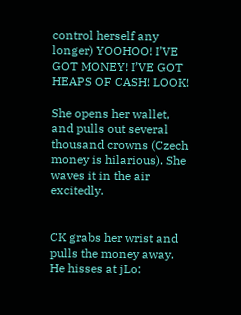control herself any longer) YOOHOO! I’VE GOT MONEY! I’VE GOT HEAPS OF CASH! LOOK!

She opens her wallet, and pulls out several thousand crowns (Czech money is hilarious). She waves it in the air excitedly.


CK grabs her wrist and pulls the money away. He hisses at jLo: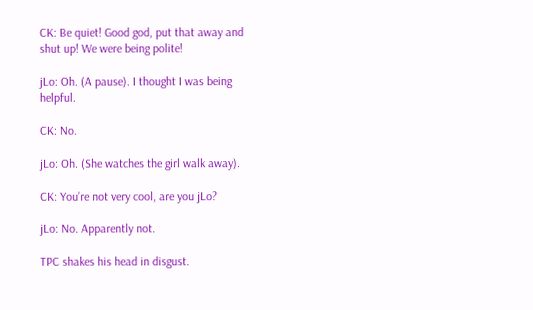CK: Be quiet! Good god, put that away and shut up! We were being polite!

jLo: Oh. (A pause). I thought I was being helpful.

CK: No.

jLo: Oh. (She watches the girl walk away).

CK: You’re not very cool, are you jLo?

jLo: No. Apparently not.

TPC shakes his head in disgust.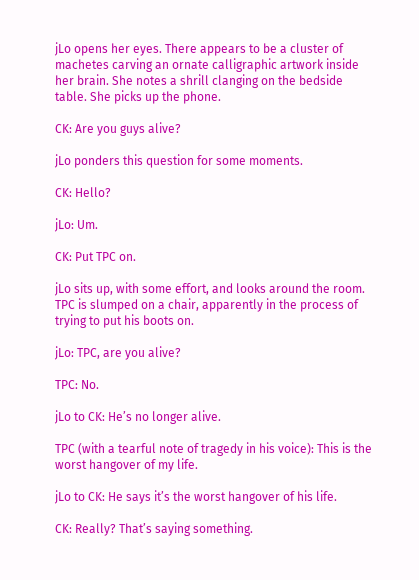jLo opens her eyes. There appears to be a cluster of machetes carving an ornate calligraphic artwork inside her brain. She notes a shrill clanging on the bedside table. She picks up the phone.

CK: Are you guys alive?

jLo ponders this question for some moments.

CK: Hello?

jLo: Um.

CK: Put TPC on.

jLo sits up, with some effort, and looks around the room. TPC is slumped on a chair, apparently in the process of trying to put his boots on.

jLo: TPC, are you alive?

TPC: No.

jLo to CK: He’s no longer alive.

TPC (with a tearful note of tragedy in his voice): This is the worst hangover of my life.

jLo to CK: He says it’s the worst hangover of his life.

CK: Really? That’s saying something.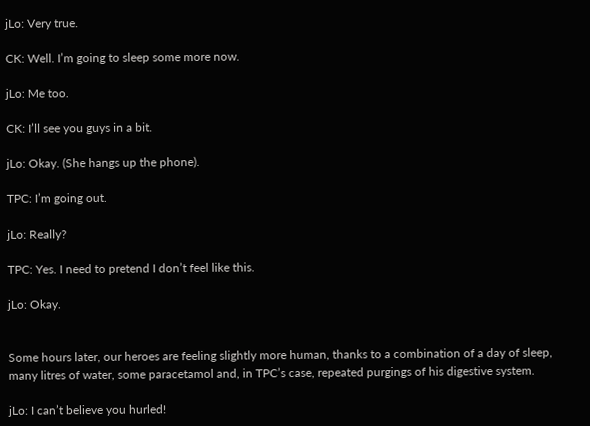jLo: Very true.

CK: Well. I’m going to sleep some more now.

jLo: Me too.

CK: I’ll see you guys in a bit.

jLo: Okay. (She hangs up the phone).

TPC: I’m going out.

jLo: Really?

TPC: Yes. I need to pretend I don’t feel like this.

jLo: Okay.


Some hours later, our heroes are feeling slightly more human, thanks to a combination of a day of sleep, many litres of water, some paracetamol and, in TPC’s case, repeated purgings of his digestive system.

jLo: I can’t believe you hurled!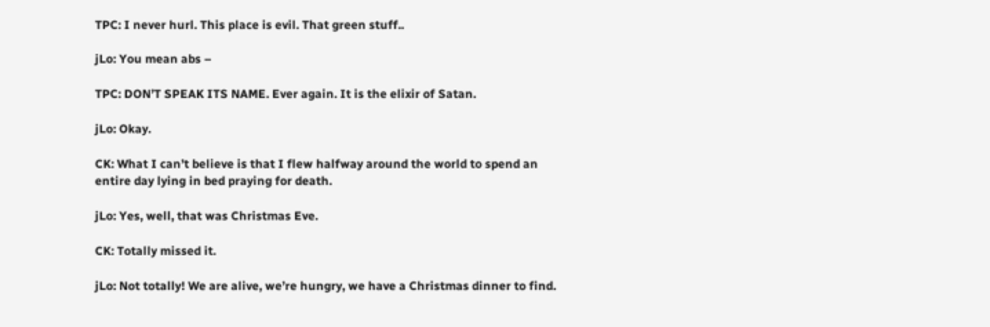TPC: I never hurl. This place is evil. That green stuff..

jLo: You mean abs –

TPC: DON’T SPEAK ITS NAME. Ever again. It is the elixir of Satan.

jLo: Okay.

CK: What I can’t believe is that I flew halfway around the world to spend an entire day lying in bed praying for death.

jLo: Yes, well, that was Christmas Eve.

CK: Totally missed it.

jLo: Not totally! We are alive, we’re hungry, we have a Christmas dinner to find.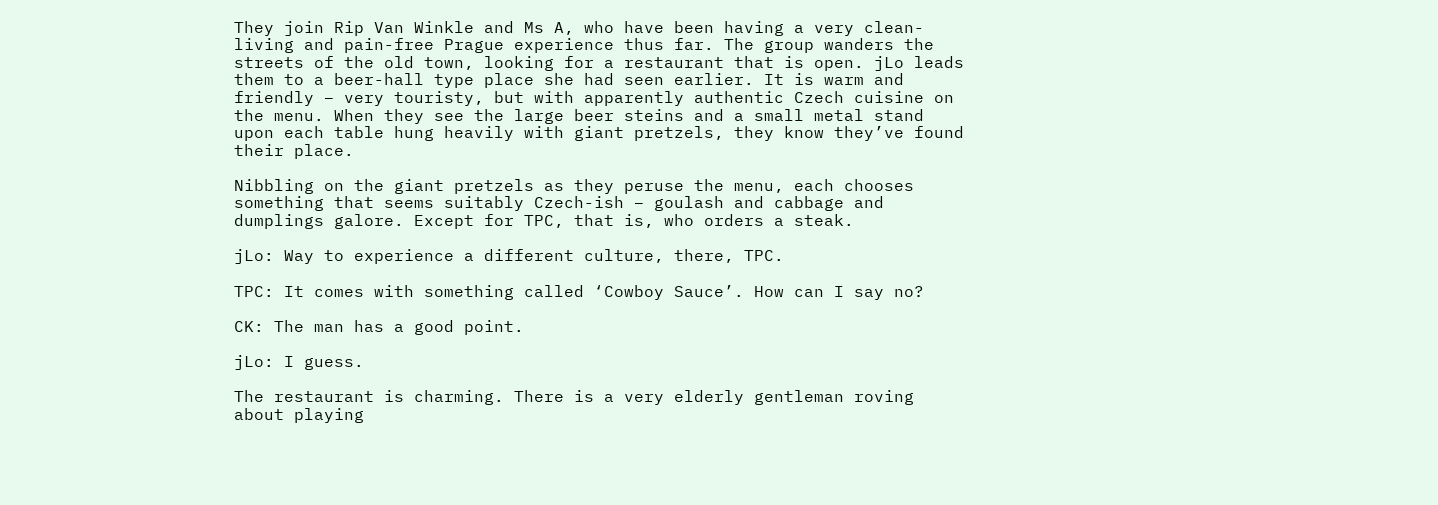They join Rip Van Winkle and Ms A, who have been having a very clean-living and pain-free Prague experience thus far. The group wanders the streets of the old town, looking for a restaurant that is open. jLo leads them to a beer-hall type place she had seen earlier. It is warm and friendly – very touristy, but with apparently authentic Czech cuisine on the menu. When they see the large beer steins and a small metal stand upon each table hung heavily with giant pretzels, they know they’ve found their place.

Nibbling on the giant pretzels as they peruse the menu, each chooses something that seems suitably Czech-ish – goulash and cabbage and dumplings galore. Except for TPC, that is, who orders a steak.

jLo: Way to experience a different culture, there, TPC.

TPC: It comes with something called ‘Cowboy Sauce’. How can I say no?

CK: The man has a good point.

jLo: I guess.

The restaurant is charming. There is a very elderly gentleman roving about playing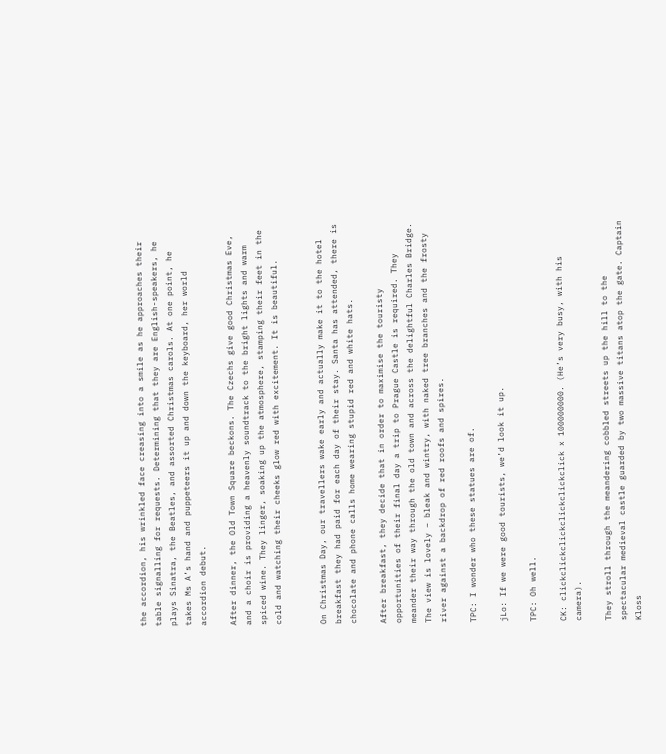the accordion, his wrinkled face creasing into a smile as he approaches their table signalling for requests. Determining that they are English-speakers, he plays Sinatra, the Beatles, and assorted Christmas carols. At one point, he takes Ms A’s hand and puppeteers it up and down the keyboard, her world accordion debut.

After dinner, the Old Town Square beckons. The Czechs give good Christmas Eve, and a choir is providing a heavenly soundtrack to the bright lights and warm spiced wine. They linger, soaking up the atmosphere, stamping their feet in the cold and watching their cheeks glow red with excitement. It is beautiful.


On Christmas Day, our travellers wake early and actually make it to the hotel breakfast they had paid for each day of their stay. Santa has attended, there is chocolate and phone calls home wearing stupid red and white hats.

After breakfast, they decide that in order to maximise the touristy opportunities of their final day a trip to Prague Castle is required. They meander their way through the old town and across the delightful Charles Bridge. The view is lovely – bleak and wintry, with naked tree branches and the frosty river against a backdrop of red roofs and spires.

TPC: I wonder who these statues are of.

jLo: If we were good tourists, we’d look it up.

TPC: Oh well.

CK: clickclickclickclickclickclick x 100000000. (He’s very busy, with his camera).

They stroll through the meandering cobbled streets up the hill to the spectacular medieval castle guarded by two massive titans atop the gate. Captain Kloss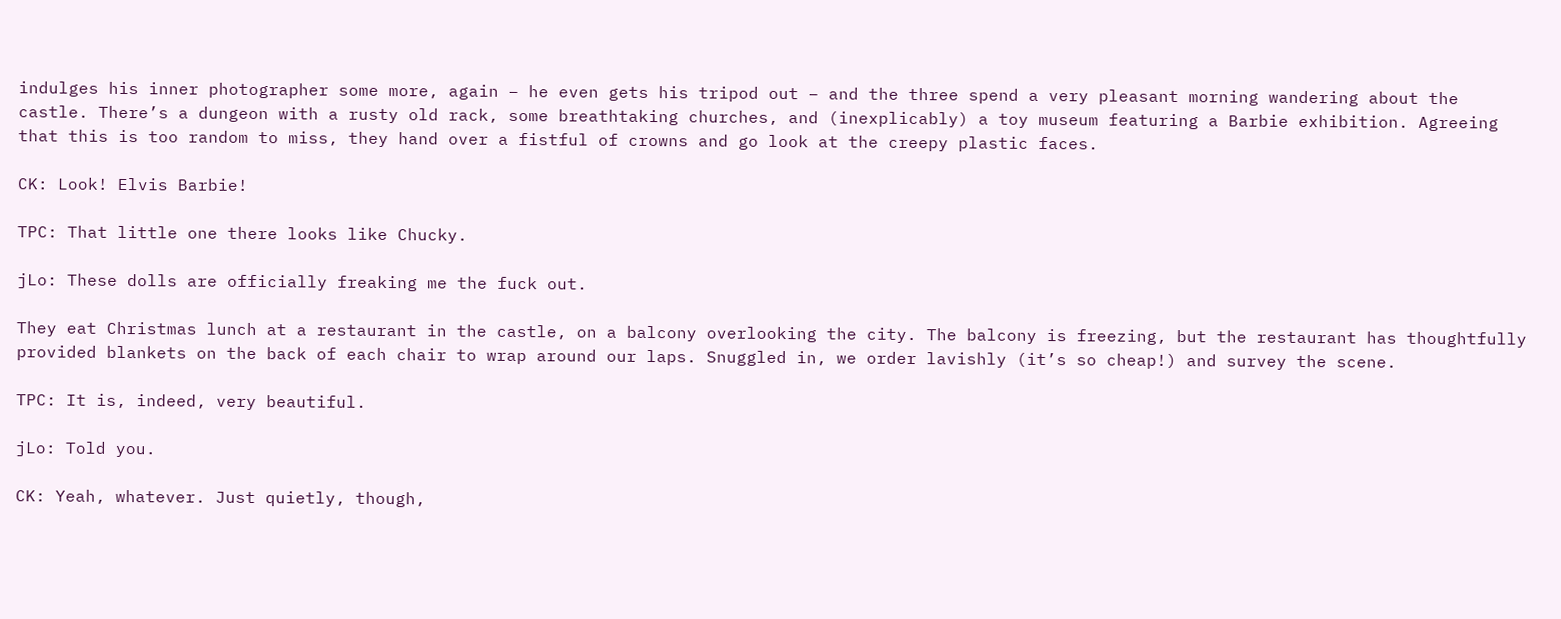indulges his inner photographer some more, again – he even gets his tripod out – and the three spend a very pleasant morning wandering about the castle. There’s a dungeon with a rusty old rack, some breathtaking churches, and (inexplicably) a toy museum featuring a Barbie exhibition. Agreeing that this is too random to miss, they hand over a fistful of crowns and go look at the creepy plastic faces.

CK: Look! Elvis Barbie!

TPC: That little one there looks like Chucky.

jLo: These dolls are officially freaking me the fuck out.

They eat Christmas lunch at a restaurant in the castle, on a balcony overlooking the city. The balcony is freezing, but the restaurant has thoughtfully provided blankets on the back of each chair to wrap around our laps. Snuggled in, we order lavishly (it’s so cheap!) and survey the scene.

TPC: It is, indeed, very beautiful.

jLo: Told you.

CK: Yeah, whatever. Just quietly, though,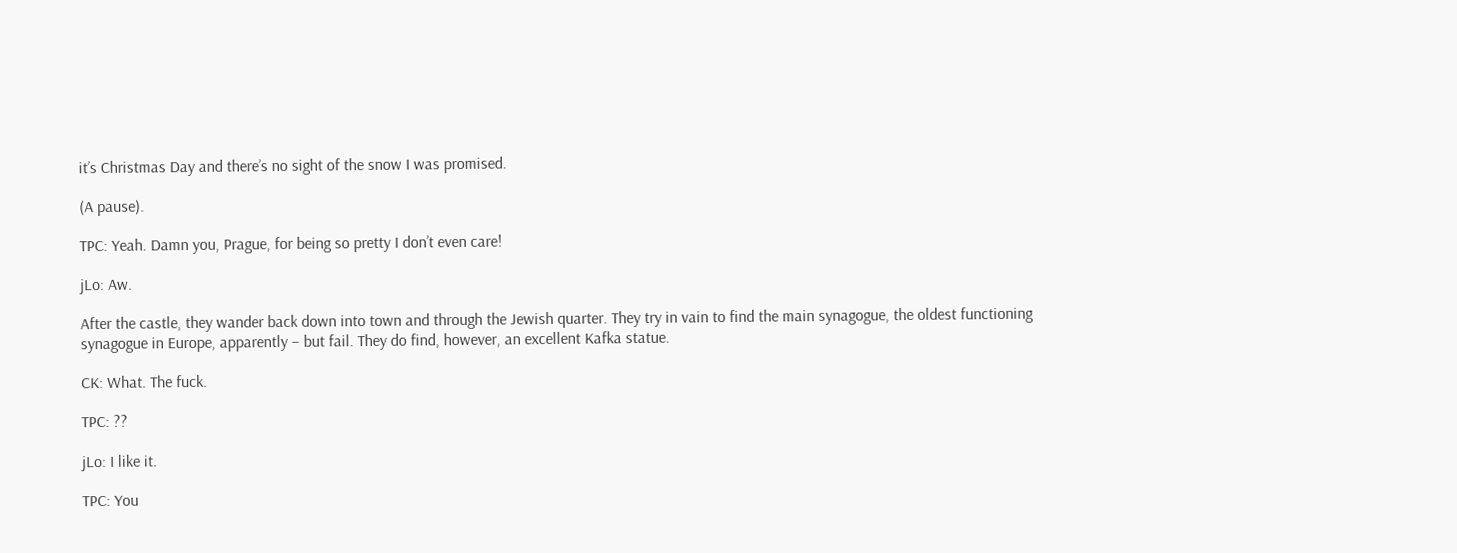it’s Christmas Day and there’s no sight of the snow I was promised.

(A pause).

TPC: Yeah. Damn you, Prague, for being so pretty I don’t even care!

jLo: Aw.

After the castle, they wander back down into town and through the Jewish quarter. They try in vain to find the main synagogue, the oldest functioning synagogue in Europe, apparently – but fail. They do find, however, an excellent Kafka statue.

CK: What. The fuck.

TPC: ??

jLo: I like it.

TPC: You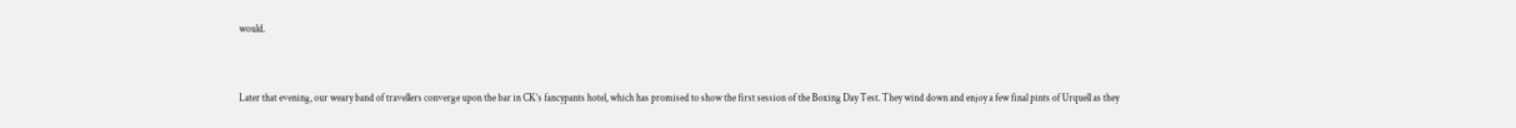would.


Later that evening, our weary band of travellers converge upon the bar in CK’s fancypants hotel, which has promised to show the first session of the Boxing Day Test. They wind down and enjoy a few final pints of Urquell as they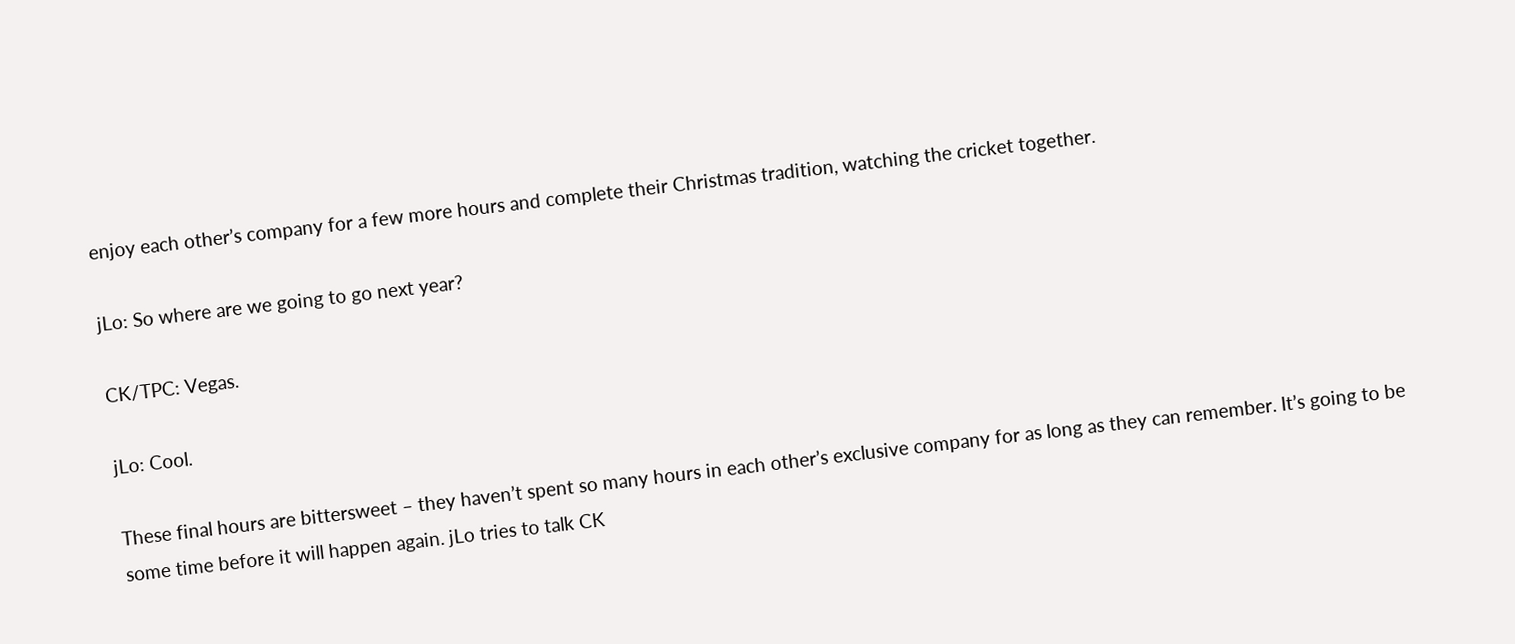enjoy each other’s company for a few more hours and complete their Christmas tradition, watching the cricket together.

jLo: So where are we going to go next year?

CK/TPC: Vegas.

jLo: Cool.

These final hours are bittersweet – they haven’t spent so many hours in each other’s exclusive company for as long as they can remember. It’s going to be some time before it will happen again. jLo tries to talk CK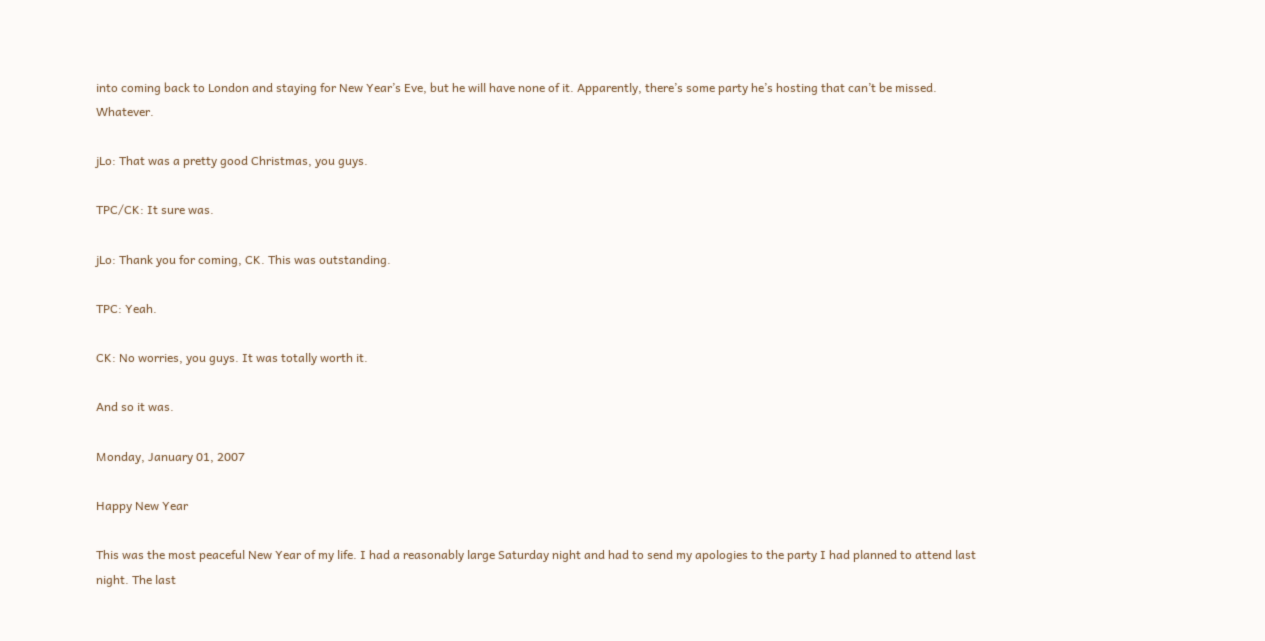into coming back to London and staying for New Year’s Eve, but he will have none of it. Apparently, there’s some party he’s hosting that can’t be missed. Whatever.

jLo: That was a pretty good Christmas, you guys.

TPC/CK: It sure was.

jLo: Thank you for coming, CK. This was outstanding.

TPC: Yeah.

CK: No worries, you guys. It was totally worth it.

And so it was.

Monday, January 01, 2007

Happy New Year

This was the most peaceful New Year of my life. I had a reasonably large Saturday night and had to send my apologies to the party I had planned to attend last night. The last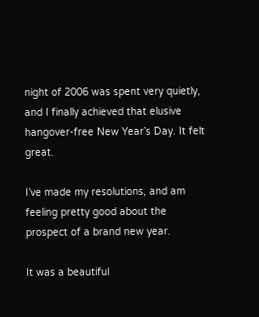night of 2006 was spent very quietly, and I finally achieved that elusive hangover-free New Year’s Day. It felt great.

I’ve made my resolutions, and am feeling pretty good about the prospect of a brand new year.

It was a beautiful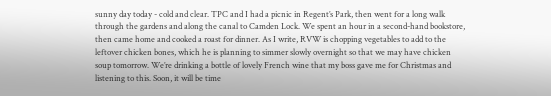sunny day today - cold and clear. TPC and I had a picnic in Regent’s Park, then went for a long walk through the gardens and along the canal to Camden Lock. We spent an hour in a second-hand bookstore, then came home and cooked a roast for dinner. As I write, RVW is chopping vegetables to add to the leftover chicken bones, which he is planning to simmer slowly overnight so that we may have chicken soup tomorrow. We’re drinking a bottle of lovely French wine that my boss gave me for Christmas and listening to this. Soon, it will be time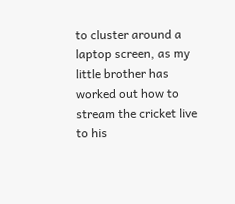to cluster around a laptop screen, as my little brother has worked out how to stream the cricket live to his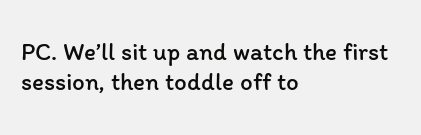PC. We’ll sit up and watch the first session, then toddle off to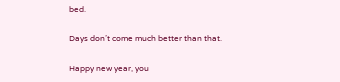bed.

Days don’t come much better than that.

Happy new year, you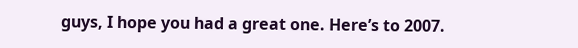guys, I hope you had a great one. Here’s to 2007.